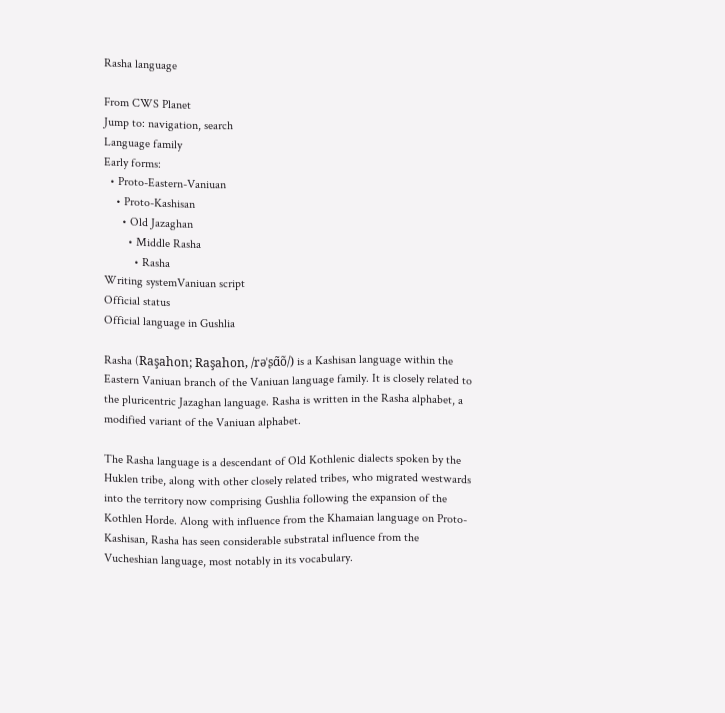Rasha language

From CWS Planet
Jump to: navigation, search
Language family
Early forms:
  • Proto-Eastern-Vaniuan
    • Proto-Kashisan
      • Old Jazaghan
        • Middle Rasha
          • Rasha
Writing systemVaniuan script
Official status
Official language in Gushlia

Rasha (Raşahon; Raşahon, /rəˈʂɑ̃õ/) is a Kashisan language within the Eastern Vaniuan branch of the Vaniuan language family. It is closely related to the pluricentric Jazaghan language. Rasha is written in the Rasha alphabet, a modified variant of the Vaniuan alphabet.

The Rasha language is a descendant of Old Kothlenic dialects spoken by the Huklen tribe, along with other closely related tribes, who migrated westwards into the territory now comprising Gushlia following the expansion of the Kothlen Horde. Along with influence from the Khamaian language on Proto-Kashisan, Rasha has seen considerable substratal influence from the Vucheshian language, most notably in its vocabulary.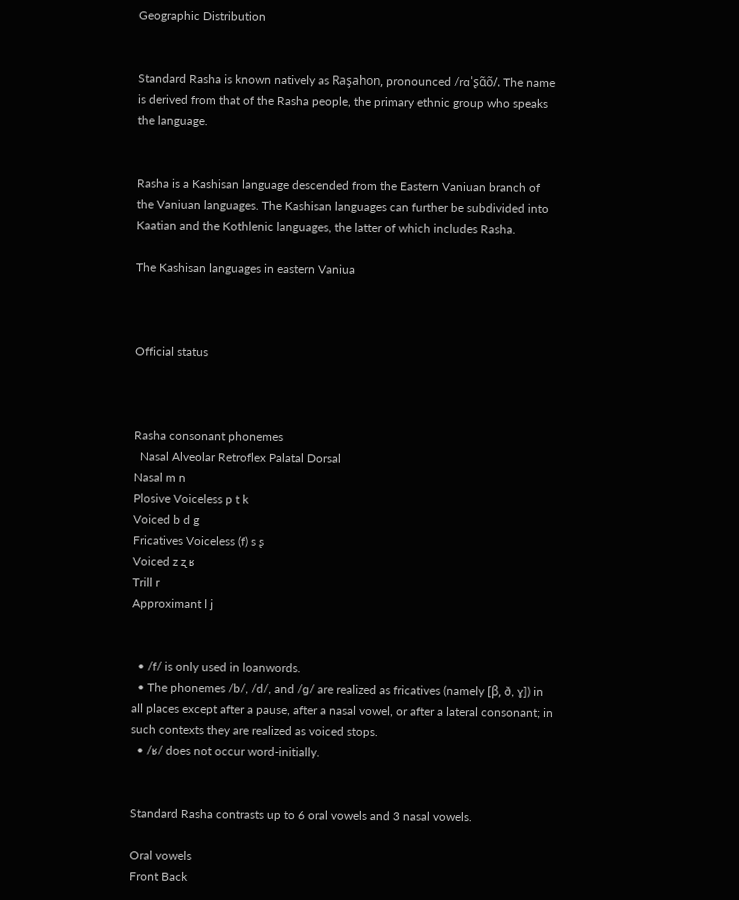Geographic Distribution


Standard Rasha is known natively as Raşahon, pronounced /rɑˈʂɑ̃õ/. The name is derived from that of the Rasha people, the primary ethnic group who speaks the language.


Rasha is a Kashisan language descended from the Eastern Vaniuan branch of the Vaniuan languages. The Kashisan languages can further be subdivided into Kaatian and the Kothlenic languages, the latter of which includes Rasha.

The Kashisan languages in eastern Vaniua



Official status



Rasha consonant phonemes
  Nasal Alveolar Retroflex Palatal Dorsal
Nasal m n
Plosive Voiceless p t k
Voiced b d g
Fricatives Voiceless (f) s ʂ
Voiced z ʐ ʁ
Trill r
Approximant l j


  • /f/ is only used in loanwords.
  • The phonemes /b/, /d/, and /ɡ/ are realized as fricatives (namely [β, ð, ɣ]) in all places except after a pause, after a nasal vowel, or after a lateral consonant; in such contexts they are realized as voiced stops.
  • /ʁ/ does not occur word-initially.


Standard Rasha contrasts up to 6 oral vowels and 3 nasal vowels.

Oral vowels
Front Back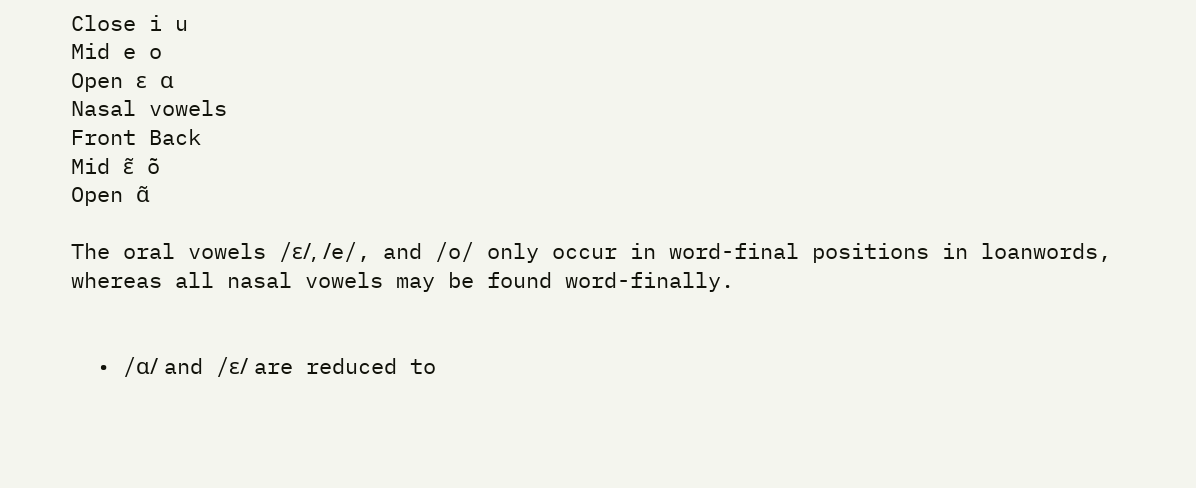Close i u
Mid e o
Open ɛ ɑ
Nasal vowels
Front Back
Mid ɛ̃ õ
Open ɑ̃

The oral vowels /ɛ/, /e/, and /o/ only occur in word-final positions in loanwords, whereas all nasal vowels may be found word-finally.


  • /ɑ/ and /ɛ/ are reduced to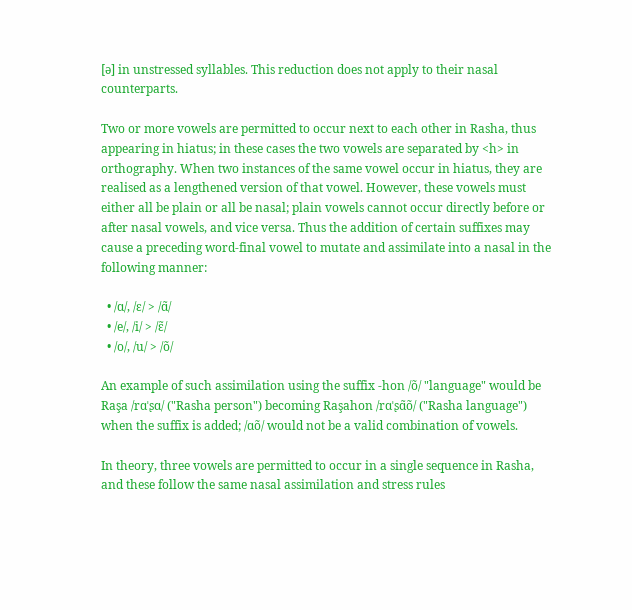[ə] in unstressed syllables. This reduction does not apply to their nasal counterparts.

Two or more vowels are permitted to occur next to each other in Rasha, thus appearing in hiatus; in these cases the two vowels are separated by <h> in orthography. When two instances of the same vowel occur in hiatus, they are realised as a lengthened version of that vowel. However, these vowels must either all be plain or all be nasal; plain vowels cannot occur directly before or after nasal vowels, and vice versa. Thus the addition of certain suffixes may cause a preceding word-final vowel to mutate and assimilate into a nasal in the following manner:

  • /ɑ/, /ɛ/ > /ɑ̃/
  • /e/, /i/ > /ɛ̃/
  • /o/, /u/ > /õ/

An example of such assimilation using the suffix -hon /õ/ "language" would be Raşa /rɑˈʂɑ/ ("Rasha person") becoming Raşahon /rɑˈʂɑ̃õ/ ("Rasha language") when the suffix is added; /ɑõ/ would not be a valid combination of vowels.

In theory, three vowels are permitted to occur in a single sequence in Rasha, and these follow the same nasal assimilation and stress rules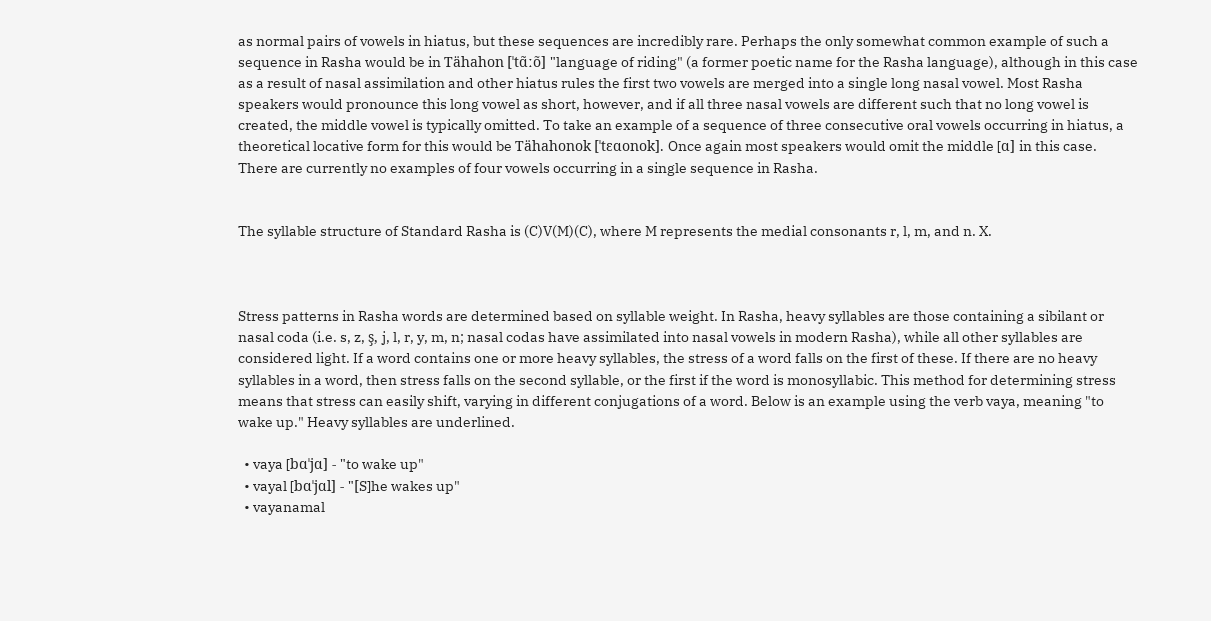as normal pairs of vowels in hiatus, but these sequences are incredibly rare. Perhaps the only somewhat common example of such a sequence in Rasha would be in Tähahon [ˈtɑ̃ːõ] "language of riding" (a former poetic name for the Rasha language), although in this case as a result of nasal assimilation and other hiatus rules the first two vowels are merged into a single long nasal vowel. Most Rasha speakers would pronounce this long vowel as short, however, and if all three nasal vowels are different such that no long vowel is created, the middle vowel is typically omitted. To take an example of a sequence of three consecutive oral vowels occurring in hiatus, a theoretical locative form for this would be Tähahonok [ˈtɛɑonok]. Once again most speakers would omit the middle [ɑ] in this case. There are currently no examples of four vowels occurring in a single sequence in Rasha.


The syllable structure of Standard Rasha is (C)V(M)(C), where M represents the medial consonants r, l, m, and n. X.



Stress patterns in Rasha words are determined based on syllable weight. In Rasha, heavy syllables are those containing a sibilant or nasal coda (i.e. s, z, ş, j, l, r, y, m, n; nasal codas have assimilated into nasal vowels in modern Rasha), while all other syllables are considered light. If a word contains one or more heavy syllables, the stress of a word falls on the first of these. If there are no heavy syllables in a word, then stress falls on the second syllable, or the first if the word is monosyllabic. This method for determining stress means that stress can easily shift, varying in different conjugations of a word. Below is an example using the verb vaya, meaning "to wake up." Heavy syllables are underlined.

  • vaya [bɑˈjɑ] - "to wake up"
  • vayal [bɑˈjɑl] - "[S]he wakes up"
  • vayanamal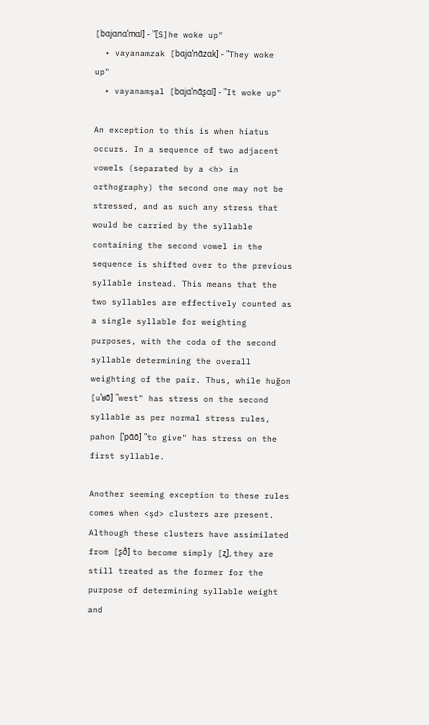[bɑjɑnɑˈmɑl] - "[S]he woke up"
  • vayanamzak [bɑjɑˈnɑ̃zɑk] - "They woke up"
  • vayanamşal [bɑjɑˈnɑ̃ʂɑl] - "It woke up"

An exception to this is when hiatus occurs. In a sequence of two adjacent vowels (separated by a <h> in orthography) the second one may not be stressed, and as such any stress that would be carried by the syllable containing the second vowel in the sequence is shifted over to the previous syllable instead. This means that the two syllables are effectively counted as a single syllable for weighting purposes, with the coda of the second syllable determining the overall weighting of the pair. Thus, while huğon [uˈʁõ] "west" has stress on the second syllable as per normal stress rules, pahon [ˈpɑ̃õ] "to give" has stress on the first syllable.

Another seeming exception to these rules comes when <şd> clusters are present. Although these clusters have assimilated from [ʂð] to become simply [ʐ], they are still treated as the former for the purpose of determining syllable weight and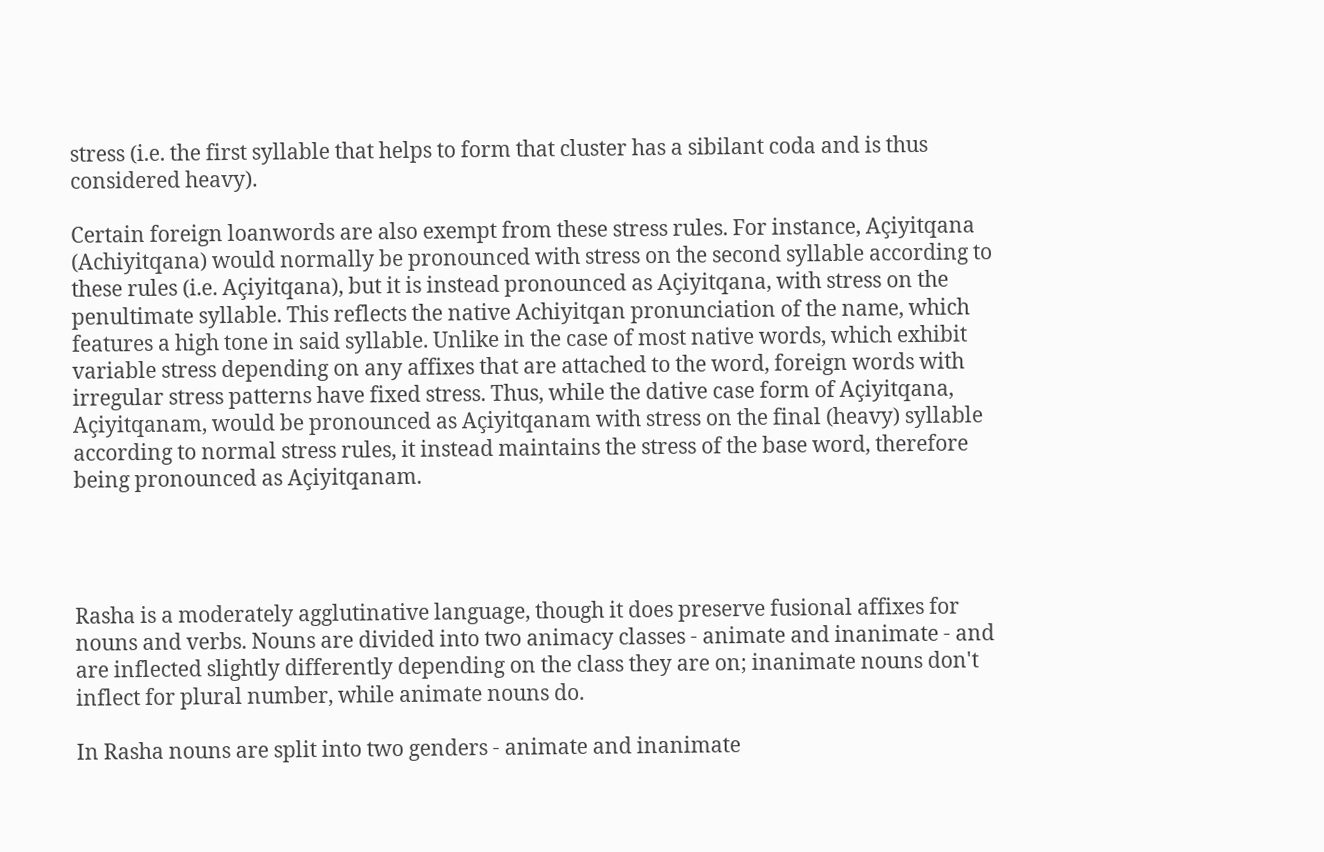stress (i.e. the first syllable that helps to form that cluster has a sibilant coda and is thus considered heavy).

Certain foreign loanwords are also exempt from these stress rules. For instance, Açiyitqana (Achiyitqana) would normally be pronounced with stress on the second syllable according to these rules (i.e. Açiyitqana), but it is instead pronounced as Açiyitqana, with stress on the penultimate syllable. This reflects the native Achiyitqan pronunciation of the name, which features a high tone in said syllable. Unlike in the case of most native words, which exhibit variable stress depending on any affixes that are attached to the word, foreign words with irregular stress patterns have fixed stress. Thus, while the dative case form of Açiyitqana, Açiyitqanam, would be pronounced as Açiyitqanam with stress on the final (heavy) syllable according to normal stress rules, it instead maintains the stress of the base word, therefore being pronounced as Açiyitqanam.




Rasha is a moderately agglutinative language, though it does preserve fusional affixes for nouns and verbs. Nouns are divided into two animacy classes - animate and inanimate - and are inflected slightly differently depending on the class they are on; inanimate nouns don't inflect for plural number, while animate nouns do.

In Rasha nouns are split into two genders - animate and inanimate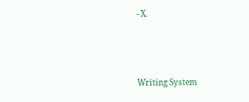- X.



Writing System